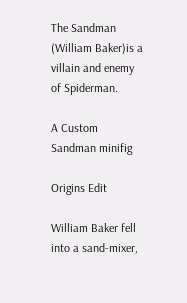The Sandman (William Baker)is a villain and enemy of Spiderman.

A Custom Sandman minifig

Origins Edit

William Baker fell into a sand-mixer,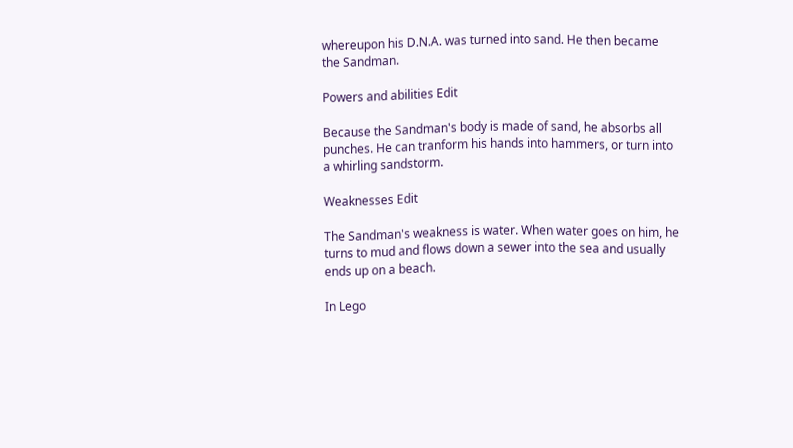whereupon his D.N.A. was turned into sand. He then became the Sandman.

Powers and abilities Edit

Because the Sandman's body is made of sand, he absorbs all punches. He can tranform his hands into hammers, or turn into a whirling sandstorm.

Weaknesses Edit

The Sandman's weakness is water. When water goes on him, he turns to mud and flows down a sewer into the sea and usually ends up on a beach.

In Lego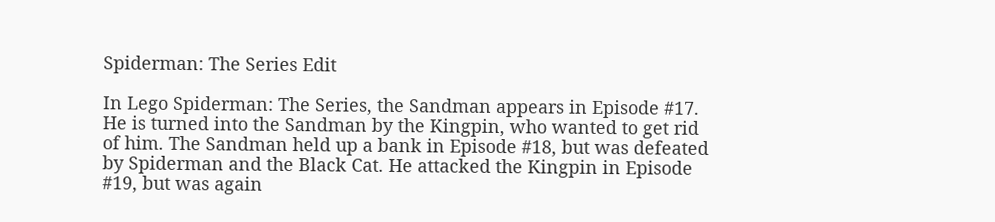Spiderman: The Series Edit

In Lego Spiderman: The Series, the Sandman appears in Episode #17. He is turned into the Sandman by the Kingpin, who wanted to get rid of him. The Sandman held up a bank in Episode #18, but was defeated by Spiderman and the Black Cat. He attacked the Kingpin in Episode #19, but was again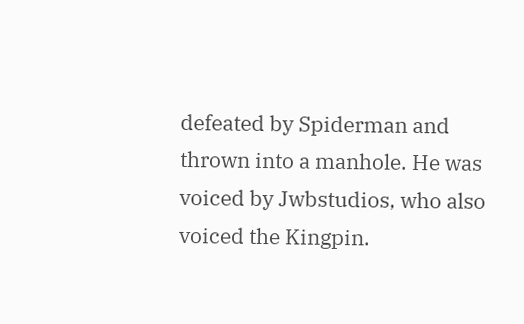defeated by Spiderman and thrown into a manhole. He was voiced by Jwbstudios, who also voiced the Kingpin.